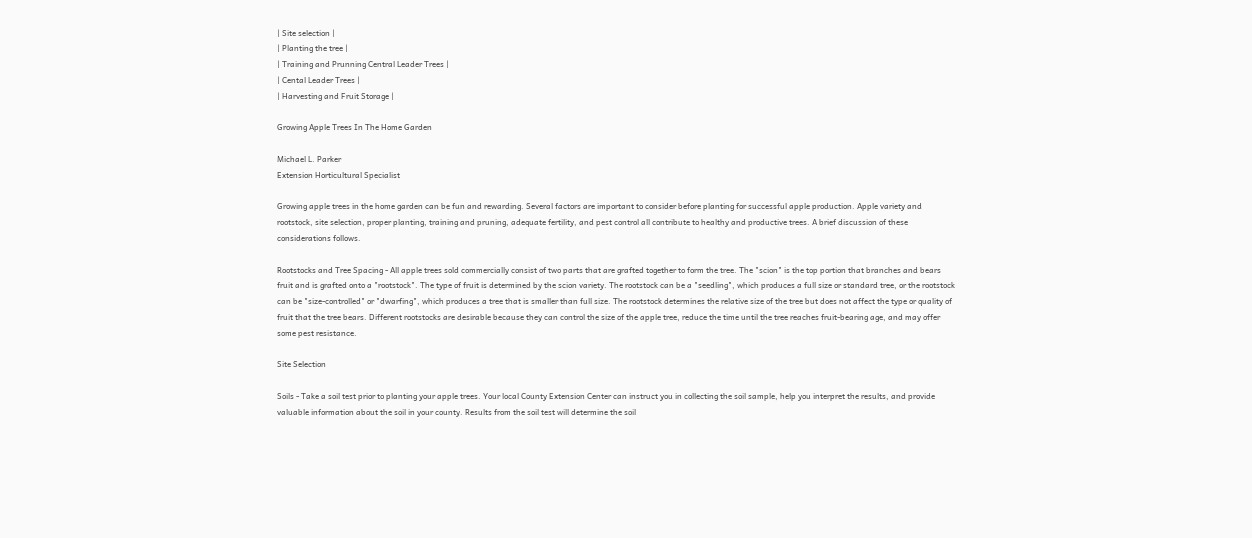| Site selection |
| Planting the tree |
| Training and Prunning Central Leader Trees |
| Cental Leader Trees |
| Harvesting and Fruit Storage |

Growing Apple Trees In The Home Garden

Michael L. Parker
Extension Horticultural Specialist

Growing apple trees in the home garden can be fun and rewarding. Several factors are important to consider before planting for successful apple production. Apple variety and rootstock, site selection, proper planting, training and pruning, adequate fertility, and pest control all contribute to healthy and productive trees. A brief discussion of these considerations follows.

Rootstocks and Tree Spacing - All apple trees sold commercially consist of two parts that are grafted together to form the tree. The "scion" is the top portion that branches and bears fruit and is grafted onto a "rootstock". The type of fruit is determined by the scion variety. The rootstock can be a "seedling", which produces a full size or standard tree, or the rootstock can be "size-controlled" or "dwarfing", which produces a tree that is smaller than full size. The rootstock determines the relative size of the tree but does not affect the type or quality of fruit that the tree bears. Different rootstocks are desirable because they can control the size of the apple tree, reduce the time until the tree reaches fruit-bearing age, and may offer some pest resistance.

Site Selection

Soils - Take a soil test prior to planting your apple trees. Your local County Extension Center can instruct you in collecting the soil sample, help you interpret the results, and provide valuable information about the soil in your county. Results from the soil test will determine the soil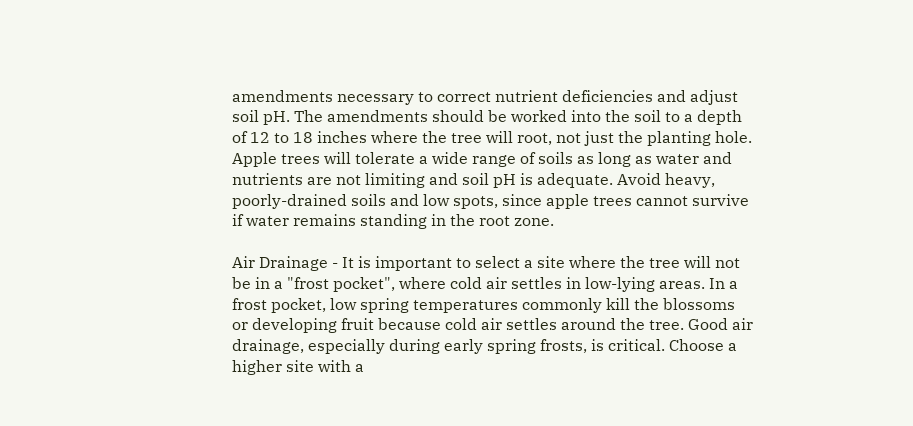amendments necessary to correct nutrient deficiencies and adjust soil pH. The amendments should be worked into the soil to a depth of 12 to 18 inches where the tree will root, not just the planting hole. Apple trees will tolerate a wide range of soils as long as water and nutrients are not limiting and soil pH is adequate. Avoid heavy, poorly-drained soils and low spots, since apple trees cannot survive if water remains standing in the root zone.

Air Drainage - It is important to select a site where the tree will not be in a "frost pocket", where cold air settles in low-lying areas. In a frost pocket, low spring temperatures commonly kill the blossoms or developing fruit because cold air settles around the tree. Good air drainage, especially during early spring frosts, is critical. Choose a higher site with a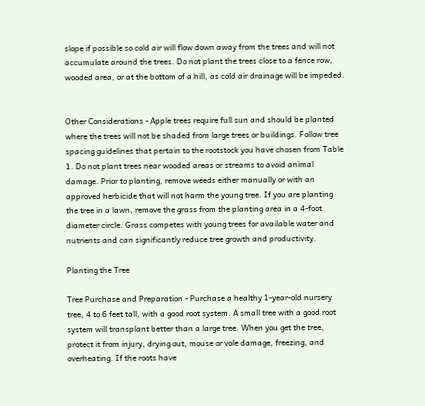slope if possible so cold air will flow down away from the trees and will not accumulate around the trees. Do not plant the trees close to a fence row, wooded area, or at the bottom of a hill, as cold air drainage will be impeded.


Other Considerations - Apple trees require full sun and should be planted where the trees will not be shaded from large trees or buildings. Follow tree spacing guidelines that pertain to the rootstock you have chosen from Table 1. Do not plant trees near wooded areas or streams to avoid animal damage. Prior to planting, remove weeds either manually or with an approved herbicide that will not harm the young tree. If you are planting the tree in a lawn, remove the grass from the planting area in a 4-foot diameter circle. Grass competes with young trees for available water and nutrients and can significantly reduce tree growth and productivity.

Planting the Tree

Tree Purchase and Preparation - Purchase a healthy 1-year-old nursery tree, 4 to 6 feet tall, with a good root system. A small tree with a good root system will transplant better than a large tree. When you get the tree, protect it from injury, drying out, mouse or vole damage, freezing, and overheating. If the roots have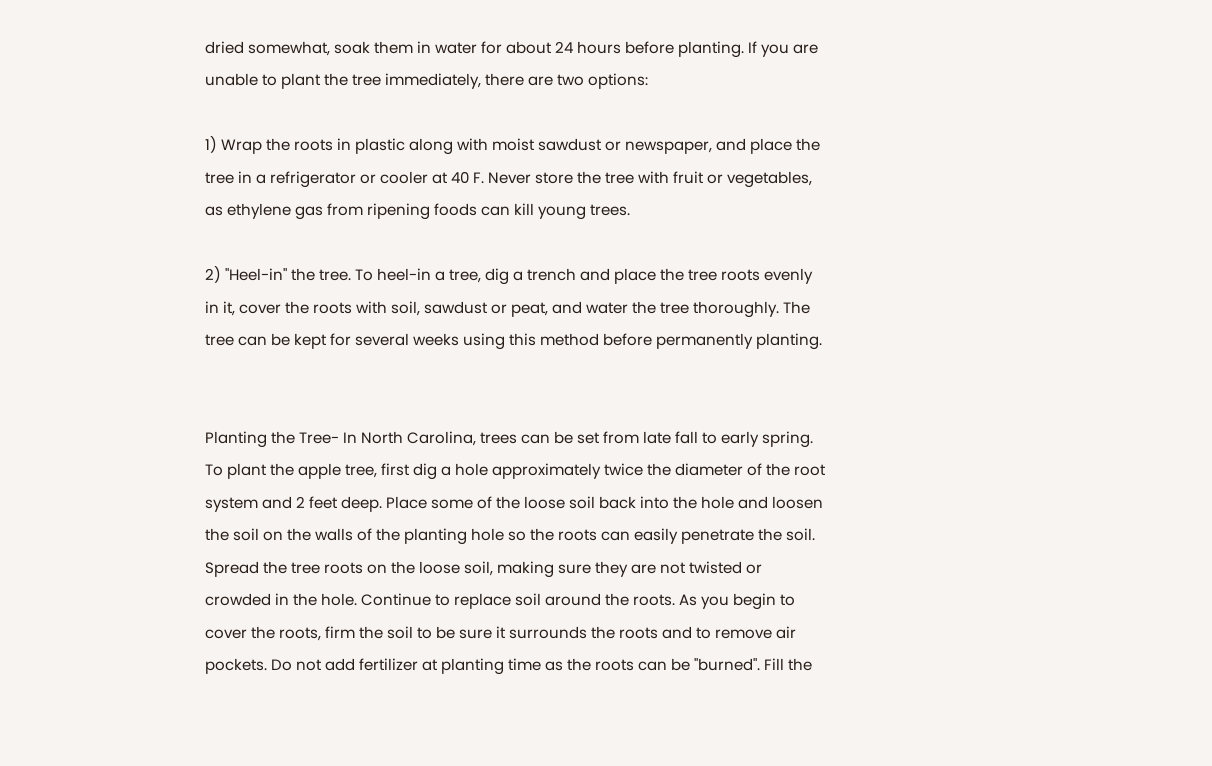dried somewhat, soak them in water for about 24 hours before planting. If you are unable to plant the tree immediately, there are two options:

1) Wrap the roots in plastic along with moist sawdust or newspaper, and place the tree in a refrigerator or cooler at 40 F. Never store the tree with fruit or vegetables, as ethylene gas from ripening foods can kill young trees.

2) "Heel-in" the tree. To heel-in a tree, dig a trench and place the tree roots evenly in it, cover the roots with soil, sawdust or peat, and water the tree thoroughly. The tree can be kept for several weeks using this method before permanently planting.


Planting the Tree- In North Carolina, trees can be set from late fall to early spring. To plant the apple tree, first dig a hole approximately twice the diameter of the root system and 2 feet deep. Place some of the loose soil back into the hole and loosen the soil on the walls of the planting hole so the roots can easily penetrate the soil. Spread the tree roots on the loose soil, making sure they are not twisted or crowded in the hole. Continue to replace soil around the roots. As you begin to cover the roots, firm the soil to be sure it surrounds the roots and to remove air pockets. Do not add fertilizer at planting time as the roots can be "burned". Fill the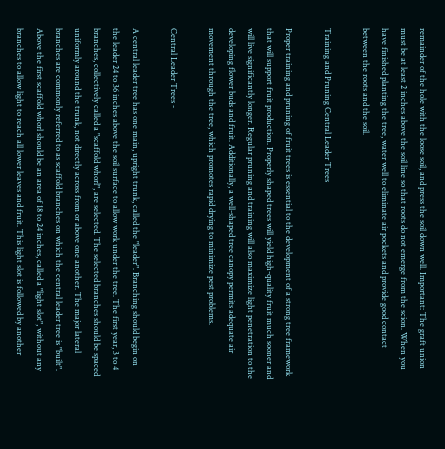remainder of the hole with the loose soil, and press the soil down well. Important: The graft union must be at least 2 inches above the soil line so that roots do not emerge from the scion. When you have finished planting the tree, water well to eliminate air pockets and provide good contact between the roots and the soil.

Training and Pruning Central Leader Trees

Proper training and pruning of fruit trees is essential to the development of a strong tree framework that will support fruit production. Properly shaped trees will yield high-quality fruit much sooner and will live significantly longer. Regular pruning and training will also maximize light penetration to the developing flower buds and fruit. Additionally, a well-shaped tree canopy permits adequate air movement through the tree, which promotes rapid drying to minimize pest problems.

Central Leader Trees -

A central leader tree has one main, upright trunk, called the "leader". Branching should begin on the leader 24 to 36 inches above the soil surface to allow work under the tree. The first year, 3 to 4 branches, collectively called a "scaffold whorl", are selected. The selected branches should be spaced uniformly around the trunk, not directly across from or above one another. The major lateral branches are commonly referred to as scaffold branches on which the central leader tree is "built". Above the first scaffold whorl should be an area of 18 to 24 inches, called a "light slot", without any branches to allow light to reach all lower leaves and fruit. This light slot is followed by another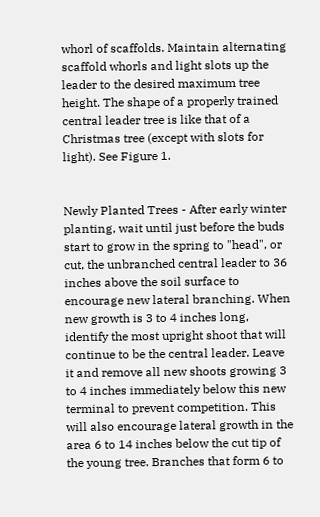whorl of scaffolds. Maintain alternating scaffold whorls and light slots up the leader to the desired maximum tree height. The shape of a properly trained central leader tree is like that of a Christmas tree (except with slots for light). See Figure 1.


Newly Planted Trees - After early winter planting, wait until just before the buds start to grow in the spring to "head", or cut, the unbranched central leader to 36 inches above the soil surface to encourage new lateral branching. When new growth is 3 to 4 inches long, identify the most upright shoot that will continue to be the central leader. Leave it and remove all new shoots growing 3 to 4 inches immediately below this new terminal to prevent competition. This will also encourage lateral growth in the area 6 to 14 inches below the cut tip of the young tree. Branches that form 6 to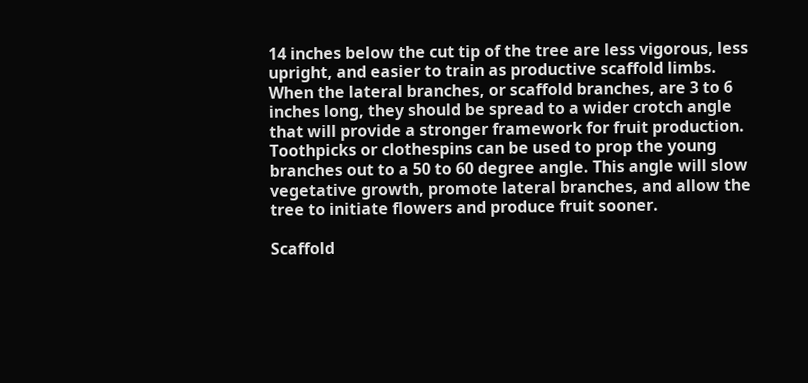14 inches below the cut tip of the tree are less vigorous, less upright, and easier to train as productive scaffold limbs. When the lateral branches, or scaffold branches, are 3 to 6 inches long, they should be spread to a wider crotch angle that will provide a stronger framework for fruit production. Toothpicks or clothespins can be used to prop the young branches out to a 50 to 60 degree angle. This angle will slow vegetative growth, promote lateral branches, and allow the tree to initiate flowers and produce fruit sooner.

Scaffold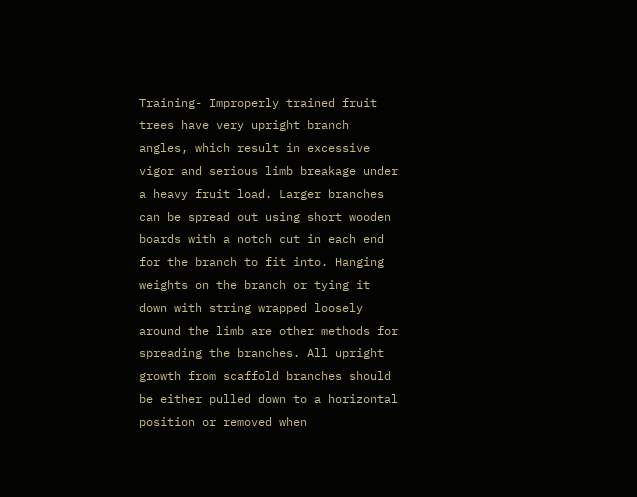Training- Improperly trained fruit trees have very upright branch angles, which result in excessive vigor and serious limb breakage under a heavy fruit load. Larger branches can be spread out using short wooden boards with a notch cut in each end for the branch to fit into. Hanging weights on the branch or tying it down with string wrapped loosely around the limb are other methods for spreading the branches. All upright growth from scaffold branches should be either pulled down to a horizontal position or removed when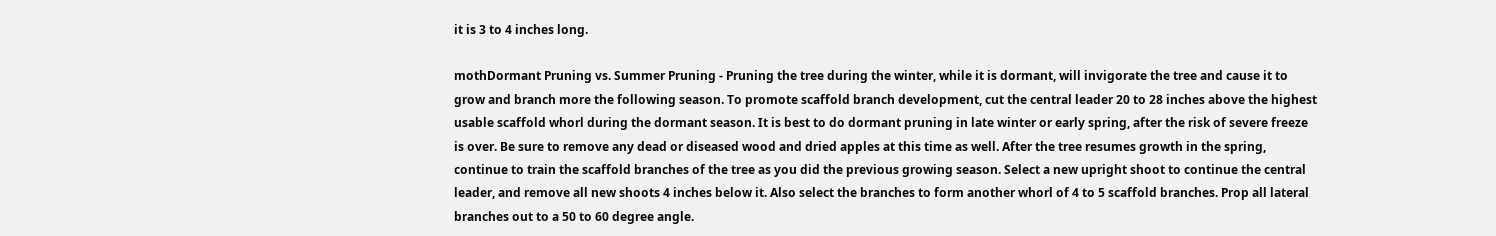it is 3 to 4 inches long.

mothDormant Pruning vs. Summer Pruning - Pruning the tree during the winter, while it is dormant, will invigorate the tree and cause it to grow and branch more the following season. To promote scaffold branch development, cut the central leader 20 to 28 inches above the highest usable scaffold whorl during the dormant season. It is best to do dormant pruning in late winter or early spring, after the risk of severe freeze is over. Be sure to remove any dead or diseased wood and dried apples at this time as well. After the tree resumes growth in the spring, continue to train the scaffold branches of the tree as you did the previous growing season. Select a new upright shoot to continue the central leader, and remove all new shoots 4 inches below it. Also select the branches to form another whorl of 4 to 5 scaffold branches. Prop all lateral branches out to a 50 to 60 degree angle.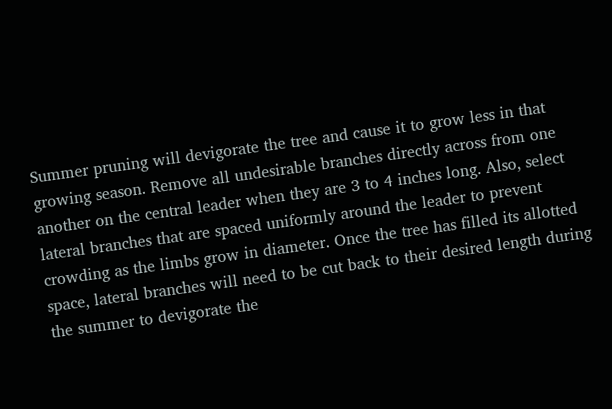Summer pruning will devigorate the tree and cause it to grow less in that growing season. Remove all undesirable branches directly across from one another on the central leader when they are 3 to 4 inches long. Also, select lateral branches that are spaced uniformly around the leader to prevent crowding as the limbs grow in diameter. Once the tree has filled its allotted space, lateral branches will need to be cut back to their desired length during the summer to devigorate the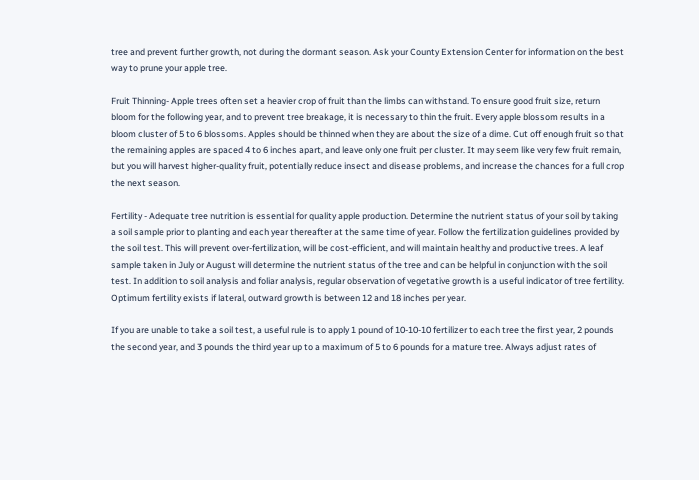tree and prevent further growth, not during the dormant season. Ask your County Extension Center for information on the best way to prune your apple tree.

Fruit Thinning- Apple trees often set a heavier crop of fruit than the limbs can withstand. To ensure good fruit size, return bloom for the following year, and to prevent tree breakage, it is necessary to thin the fruit. Every apple blossom results in a bloom cluster of 5 to 6 blossoms. Apples should be thinned when they are about the size of a dime. Cut off enough fruit so that the remaining apples are spaced 4 to 6 inches apart, and leave only one fruit per cluster. It may seem like very few fruit remain, but you will harvest higher-quality fruit, potentially reduce insect and disease problems, and increase the chances for a full crop the next season.

Fertility - Adequate tree nutrition is essential for quality apple production. Determine the nutrient status of your soil by taking a soil sample prior to planting and each year thereafter at the same time of year. Follow the fertilization guidelines provided by the soil test. This will prevent over-fertilization, will be cost-efficient, and will maintain healthy and productive trees. A leaf sample taken in July or August will determine the nutrient status of the tree and can be helpful in conjunction with the soil test. In addition to soil analysis and foliar analysis, regular observation of vegetative growth is a useful indicator of tree fertility. Optimum fertility exists if lateral, outward growth is between 12 and 18 inches per year.

If you are unable to take a soil test, a useful rule is to apply 1 pound of 10-10-10 fertilizer to each tree the first year, 2 pounds the second year, and 3 pounds the third year up to a maximum of 5 to 6 pounds for a mature tree. Always adjust rates of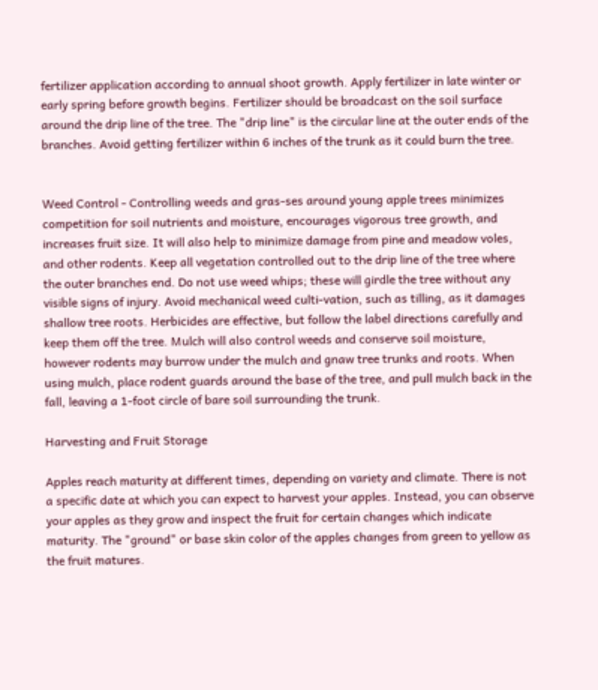fertilizer application according to annual shoot growth. Apply fertilizer in late winter or early spring before growth begins. Fertilizer should be broadcast on the soil surface around the drip line of the tree. The "drip line" is the circular line at the outer ends of the branches. Avoid getting fertilizer within 6 inches of the trunk as it could burn the tree.


Weed Control - Controlling weeds and gras-ses around young apple trees minimizes competition for soil nutrients and moisture, encourages vigorous tree growth, and increases fruit size. It will also help to minimize damage from pine and meadow voles, and other rodents. Keep all vegetation controlled out to the drip line of the tree where the outer branches end. Do not use weed whips; these will girdle the tree without any visible signs of injury. Avoid mechanical weed culti-vation, such as tilling, as it damages shallow tree roots. Herbicides are effective, but follow the label directions carefully and keep them off the tree. Mulch will also control weeds and conserve soil moisture, however rodents may burrow under the mulch and gnaw tree trunks and roots. When using mulch, place rodent guards around the base of the tree, and pull mulch back in the fall, leaving a 1-foot circle of bare soil surrounding the trunk.

Harvesting and Fruit Storage

Apples reach maturity at different times, depending on variety and climate. There is not a specific date at which you can expect to harvest your apples. Instead, you can observe your apples as they grow and inspect the fruit for certain changes which indicate maturity. The "ground" or base skin color of the apples changes from green to yellow as the fruit matures.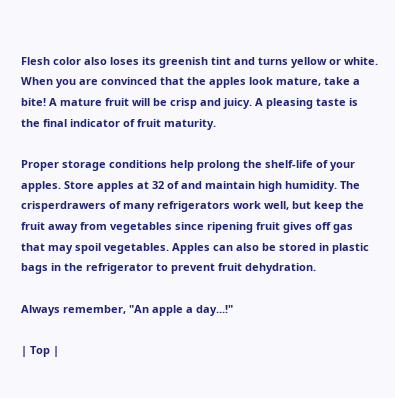Flesh color also loses its greenish tint and turns yellow or white. When you are convinced that the apples look mature, take a bite! A mature fruit will be crisp and juicy. A pleasing taste is the final indicator of fruit maturity.

Proper storage conditions help prolong the shelf-life of your apples. Store apples at 32 of and maintain high humidity. The crisperdrawers of many refrigerators work well, but keep the fruit away from vegetables since ripening fruit gives off gas that may spoil vegetables. Apples can also be stored in plastic bags in the refrigerator to prevent fruit dehydration.

Always remember, "An apple a day...!"

| Top |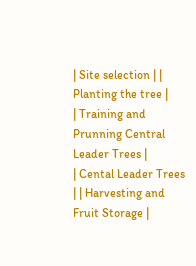| Site selection | | Planting the tree |
| Training and Prunning Central Leader Trees |
| Cental Leader Trees | | Harvesting and Fruit Storage |